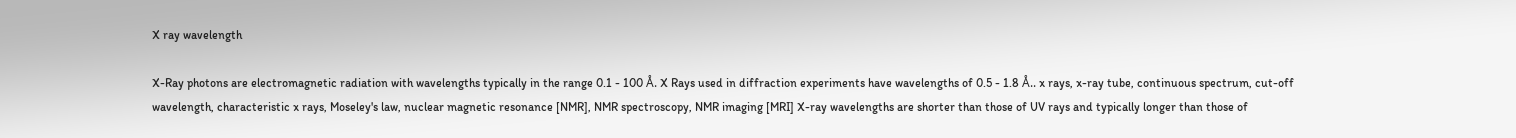X ray wavelength

X-Ray photons are electromagnetic radiation with wavelengths typically in the range 0.1 - 100 Å. X Rays used in diffraction experiments have wavelengths of 0.5 - 1.8 Å.. x rays, x-ray tube, continuous spectrum, cut-off wavelength, characteristic x rays, Moseley's law, nuclear magnetic resonance [NMR], NMR spectroscopy, NMR imaging [MRI] X-ray wavelengths are shorter than those of UV rays and typically longer than those of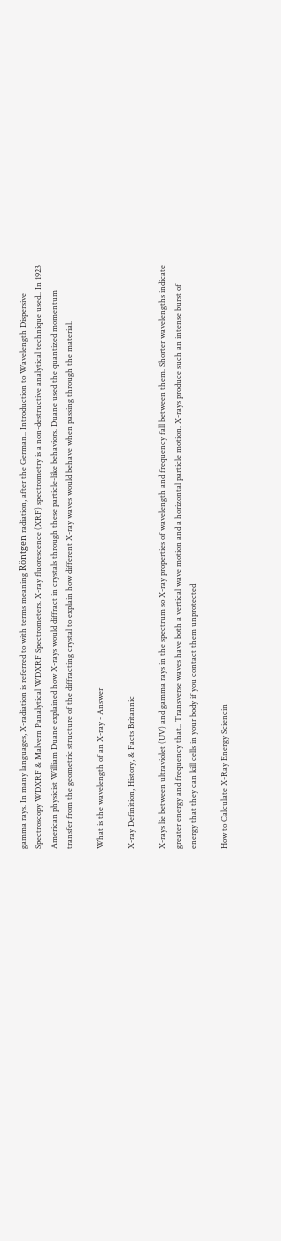gamma rays. In many languages, X-radiation is referred to with terms meaning Röntgen radiation, after the German.. Introduction to Wavelength Dispersive Spectroscopy WDXRF & Malvern Panalytical WDXRF Spectrometers. X-ray fluorescence (XRF) spectrometry is a non-destructive analytical technique used.. In 1923 American physicist William Duane explained how X-rays would diffract in crystals through these particle-like behaviors. Duane used the quantized momentum transfer from the geometric structure of the diffracting crystal to explain how different X-ray waves would behave when passing through the material.

What is the wavelength of an X-ray - Answer

X-ray Definition, History, & Facts Britannic

X-rays lie between ultraviolet (UV) and gamma rays in the spectrum so X-ray properties of wavelength and frequency fall between them. Shorter wavelengths indicate greater energy and frequency that.. Transverse waves have both a vertical wave motion and a horizontal particle motion. X-rays produce such an intense burst of energy that they can kill cells in your body if you contact them unprotected

How to Calculate X-Ray Energy Sciencin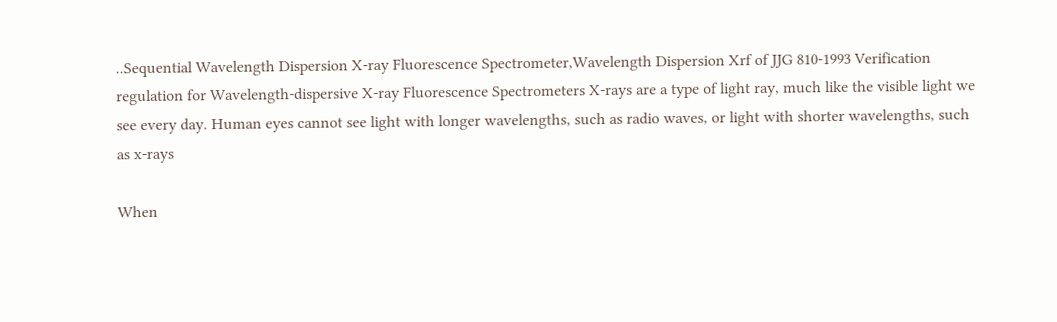..Sequential Wavelength Dispersion X-ray Fluorescence Spectrometer,Wavelength Dispersion Xrf of JJG 810-1993 Verification regulation for Wavelength-dispersive X-ray Fluorescence Spectrometers X-rays are a type of light ray, much like the visible light we see every day. Human eyes cannot see light with longer wavelengths, such as radio waves, or light with shorter wavelengths, such as x-rays

When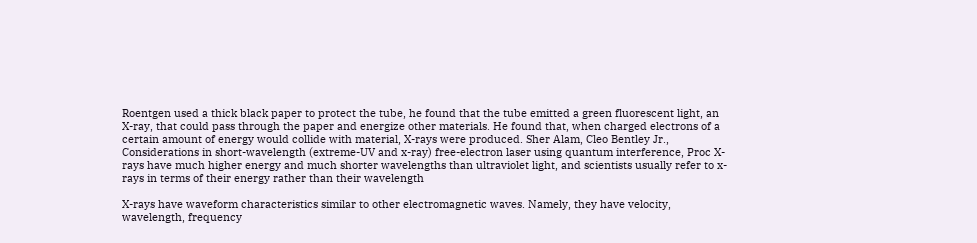Roentgen used a thick black paper to protect the tube, he found that the tube emitted a green fluorescent light, an X-ray, that could pass through the paper and energize other materials. He found that, when charged electrons of a certain amount of energy would collide with material, X-rays were produced. Sher Alam, Cleo Bentley Jr., Considerations in short-wavelength (extreme-UV and x-ray) free-electron laser using quantum interference, Proc X-rays have much higher energy and much shorter wavelengths than ultraviolet light, and scientists usually refer to x-rays in terms of their energy rather than their wavelength

X-rays have waveform characteristics similar to other electromagnetic waves. Namely, they have velocity, wavelength, frequency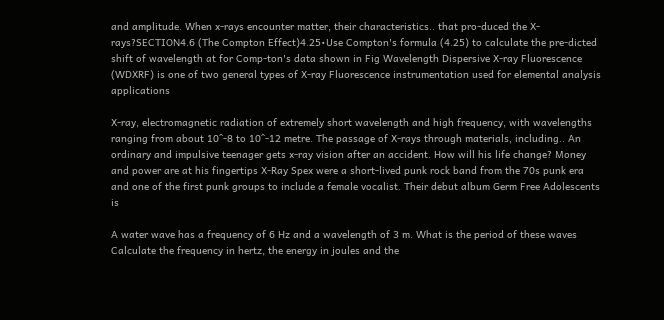and amplitude. When x-rays encounter matter, their characteristics.. that pro-duced the X-rays?SECTION4.6 (The Compton Effect)4.25•Use Compton's formula (4.25) to calculate the pre-dicted shift of wavelength at for Comp-ton's data shown in Fig Wavelength Dispersive X-ray Fluorescence (WDXRF) is one of two general types of X-ray Fluorescence instrumentation used for elemental analysis applications

X-ray, electromagnetic radiation of extremely short wavelength and high frequency, with wavelengths ranging from about 10^-8 to 10^-12 metre. The passage of X-rays through materials, including.. An ordinary and impulsive teenager gets x-ray vision after an accident. How will his life change? Money and power are at his fingertips X-Ray Spex were a short-lived punk rock band from the 70s punk era and one of the first punk groups to include a female vocalist. Their debut album Germ Free Adolescents is

A water wave has a frequency of 6 Hz and a wavelength of 3 m. What is the period of these waves Calculate the frequency in hertz, the energy in joules and the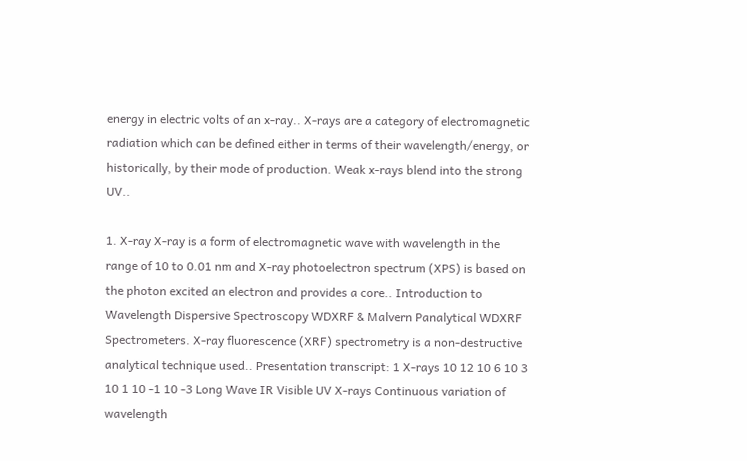energy in electric volts of an x-ray.. X-rays are a category of electromagnetic radiation which can be defined either in terms of their wavelength/energy, or historically, by their mode of production. Weak x-rays blend into the strong UV..

1. X-ray X-ray is a form of electromagnetic wave with wavelength in the range of 10 to 0.01 nm and X-ray photoelectron spectrum (XPS) is based on the photon excited an electron and provides a core.. Introduction to Wavelength Dispersive Spectroscopy WDXRF & Malvern Panalytical WDXRF Spectrometers. X-ray fluorescence (XRF) spectrometry is a non-destructive analytical technique used.. Presentation transcript: 1 X-rays 10 12 10 6 10 3 10 1 10 -1 10 -3 Long Wave IR Visible UV X-rays Continuous variation of wavelength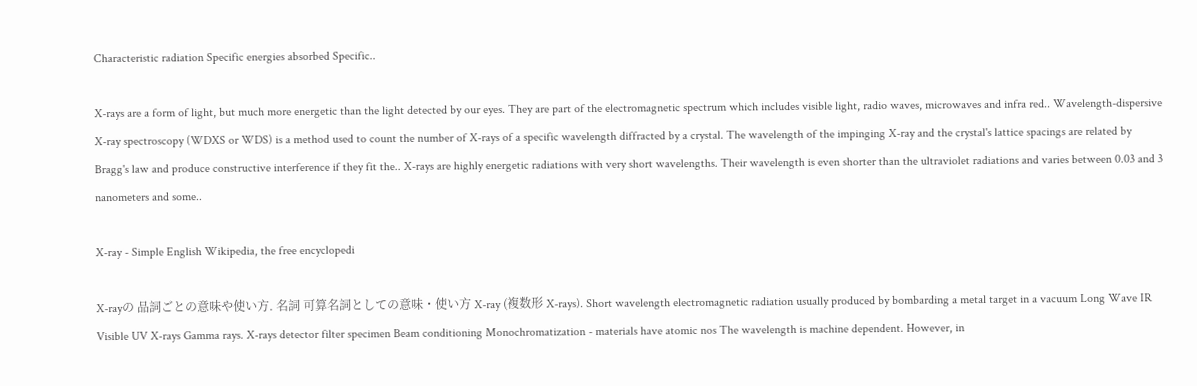Characteristic radiation Specific energies absorbed Specific..

X-rays are a form of light, but much more energetic than the light detected by our eyes. They are part of the electromagnetic spectrum which includes visible light, radio waves, microwaves and infra red.. Wavelength-dispersive X-ray spectroscopy (WDXS or WDS) is a method used to count the number of X-rays of a specific wavelength diffracted by a crystal. The wavelength of the impinging X-ray and the crystal's lattice spacings are related by Bragg's law and produce constructive interference if they fit the.. X-rays are highly energetic radiations with very short wavelengths. Their wavelength is even shorter than the ultraviolet radiations and varies between 0.03 and 3 nanometers and some..

X-ray - Simple English Wikipedia, the free encyclopedi

X-rayの 品詞ごとの意味や使い方. 名詞 可算名詞としての意味・使い方 X-ray (複数形 X-rays). Short wavelength electromagnetic radiation usually produced by bombarding a metal target in a vacuum Long Wave IR Visible UV X-rays Gamma rays. X-rays detector filter specimen Beam conditioning Monochromatization - materials have atomic nos The wavelength is machine dependent. However, in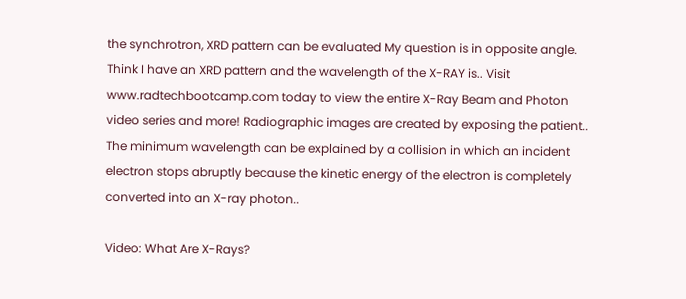the synchrotron, XRD pattern can be evaluated My question is in opposite angle. Think I have an XRD pattern and the wavelength of the X-RAY is.. Visit www.radtechbootcamp.com today to view the entire X-Ray Beam and Photon video series and more! Radiographic images are created by exposing the patient.. The minimum wavelength can be explained by a collision in which an incident electron stops abruptly because the kinetic energy of the electron is completely converted into an X-ray photon..

Video: What Are X-Rays?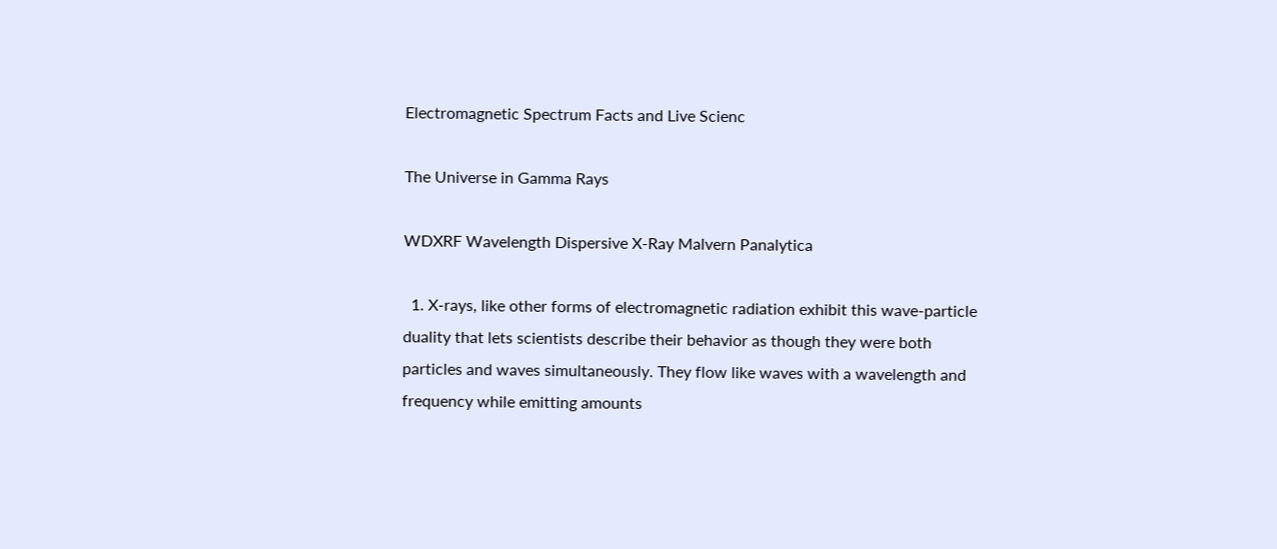Electromagnetic Spectrum Facts and Live Scienc

The Universe in Gamma Rays

WDXRF Wavelength Dispersive X-Ray Malvern Panalytica

  1. X-rays, like other forms of electromagnetic radiation exhibit this wave-particle duality that lets scientists describe their behavior as though they were both particles and waves simultaneously. They flow like waves with a wavelength and frequency while emitting amounts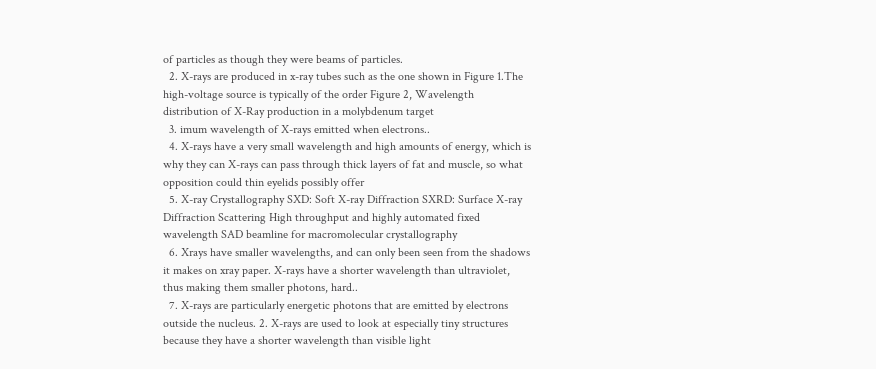of particles as though they were beams of particles.
  2. X-rays are produced in x-ray tubes such as the one shown in Figure 1.The high-voltage source is typically of the order Figure 2, Wavelength distribution of X-Ray production in a molybdenum target
  3. imum wavelength of X-rays emitted when electrons..
  4. X-rays have a very small wavelength and high amounts of energy, which is why they can X-rays can pass through thick layers of fat and muscle, so what opposition could thin eyelids possibly offer
  5. X-ray Crystallography SXD: Soft X-ray Diffraction SXRD: Surface X-ray Diffraction Scattering High throughput and highly automated fixed wavelength SAD beamline for macromolecular crystallography
  6. Xrays have smaller wavelengths, and can only been seen from the shadows it makes on xray paper. X-rays have a shorter wavelength than ultraviolet, thus making them smaller photons, hard..
  7. X-rays are particularly energetic photons that are emitted by electrons outside the nucleus. 2. X-rays are used to look at especially tiny structures because they have a shorter wavelength than visible light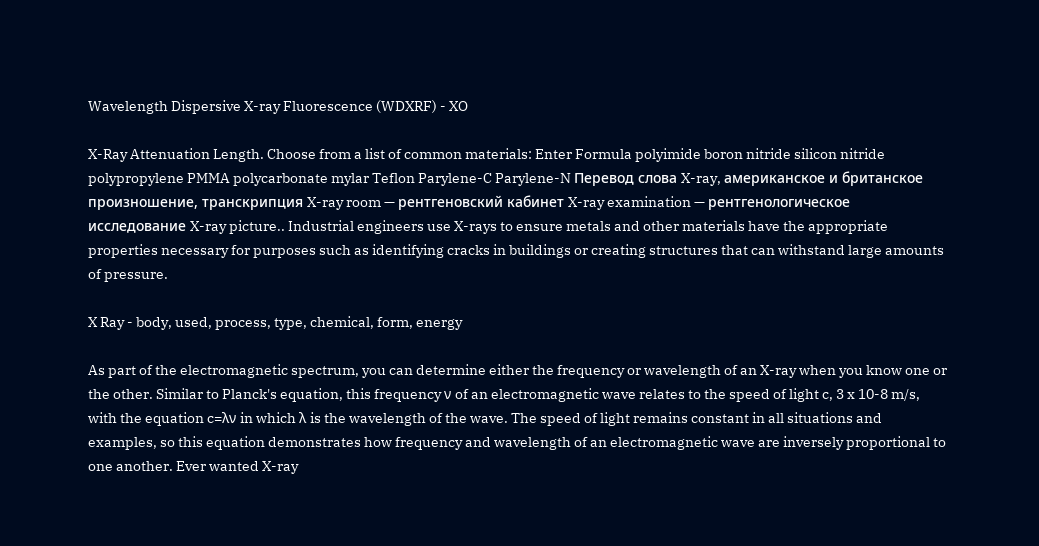Wavelength Dispersive X-ray Fluorescence (WDXRF) - XO

X-Ray Attenuation Length. Choose from a list of common materials: Enter Formula polyimide boron nitride silicon nitride polypropylene PMMA polycarbonate mylar Teflon Parylene-C Parylene-N Перевод слова X-ray, американское и британское произношение, транскрипция X-ray room — рентгеновский кабинет X-ray examination — рентгенологическое исследование X-ray picture.. Industrial engineers use X-rays to ensure metals and other materials have the appropriate properties necessary for purposes such as identifying cracks in buildings or creating structures that can withstand large amounts of pressure.

X Ray - body, used, process, type, chemical, form, energy

As part of the electromagnetic spectrum, you can determine either the frequency or wavelength of an X-ray when you know one or the other. Similar to Planck's equation, this frequency ν of an electromagnetic wave relates to the speed of light c, 3 x 10-8 m/s, with the equation c=λν in which λ is the wavelength of the wave. The speed of light remains constant in all situations and examples, so this equation demonstrates how frequency and wavelength of an electromagnetic wave are inversely proportional to one another. Ever wanted X-ray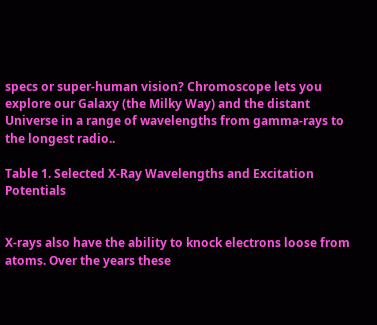specs or super-human vision? Chromoscope lets you explore our Galaxy (the Milky Way) and the distant Universe in a range of wavelengths from gamma-rays to the longest radio..

Table 1. Selected X-Ray Wavelengths and Excitation Potentials


X-rays also have the ability to knock electrons loose from atoms. Over the years these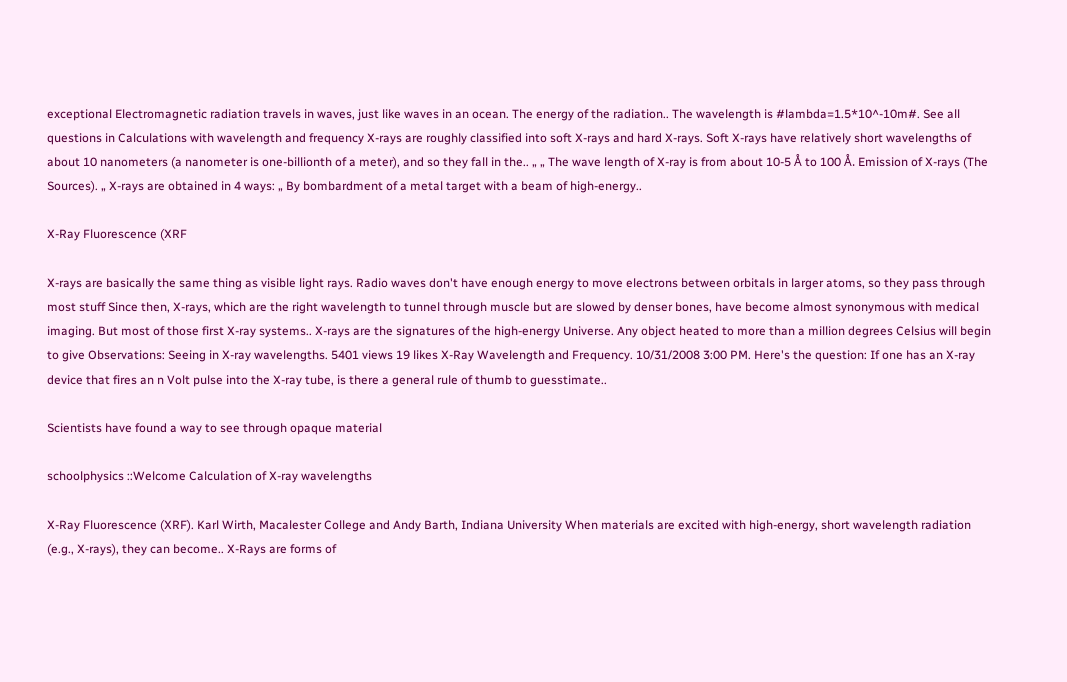exceptional Electromagnetic radiation travels in waves, just like waves in an ocean. The energy of the radiation.. The wavelength is #lambda=1.5*10^-10m#. See all questions in Calculations with wavelength and frequency X-rays are roughly classified into soft X-rays and hard X-rays. Soft X-rays have relatively short wavelengths of about 10 nanometers (a nanometer is one-billionth of a meter), and so they fall in the.. „ „ The wave length of X-ray is from about 10-5 Å to 100 Å. Emission of X-rays (The Sources). „ X-rays are obtained in 4 ways: „ By bombardment of a metal target with a beam of high-energy..

X-Ray Fluorescence (XRF

X-rays are basically the same thing as visible light rays. Radio waves don't have enough energy to move electrons between orbitals in larger atoms, so they pass through most stuff Since then, X-rays, which are the right wavelength to tunnel through muscle but are slowed by denser bones, have become almost synonymous with medical imaging. But most of those first X-ray systems.. X-rays are the signatures of the high-energy Universe. Any object heated to more than a million degrees Celsius will begin to give Observations: Seeing in X-ray wavelengths. 5401 views 19 likes X-Ray Wavelength and Frequency. 10/31/2008 3:00 PM. Here's the question: If one has an X-ray device that fires an n Volt pulse into the X-ray tube, is there a general rule of thumb to guesstimate..

Scientists have found a way to see through opaque material

schoolphysics ::Welcome Calculation of X-ray wavelengths

X-Ray Fluorescence (XRF). Karl Wirth, Macalester College and Andy Barth, Indiana University When materials are excited with high-energy, short wavelength radiation (e.g., X-rays), they can become.. X-Rays are forms of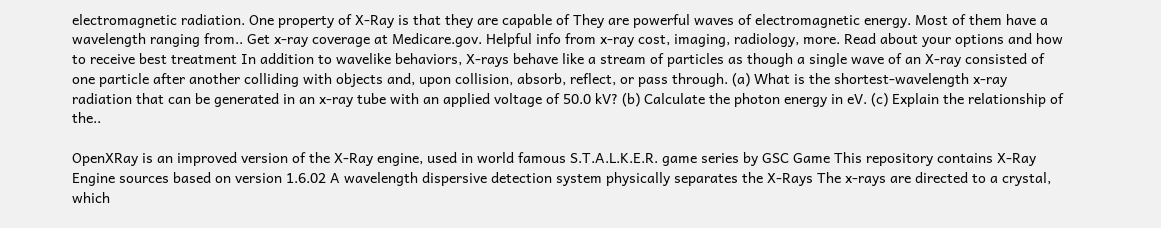electromagnetic radiation. One property of X-Ray is that they are capable of They are powerful waves of electromagnetic energy. Most of them have a wavelength ranging from.. Get x-ray coverage at Medicare.gov. Helpful info from x-ray cost, imaging, radiology, more. Read about your options and how to receive best treatment In addition to wavelike behaviors, X-rays behave like a stream of particles as though a single wave of an X-ray consisted of one particle after another colliding with objects and, upon collision, absorb, reflect, or pass through. (a) What is the shortest-wavelength x-ray radiation that can be generated in an x-ray tube with an applied voltage of 50.0 kV? (b) Calculate the photon energy in eV. (c) Explain the relationship of the..

OpenXRay is an improved version of the X-Ray engine, used in world famous S.T.A.L.K.E.R. game series by GSC Game This repository contains X-Ray Engine sources based on version 1.6.02 A wavelength dispersive detection system physically separates the X-Rays The x-rays are directed to a crystal, which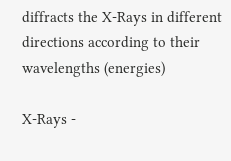diffracts the X-Rays in different directions according to their wavelengths (energies)

X-Rays -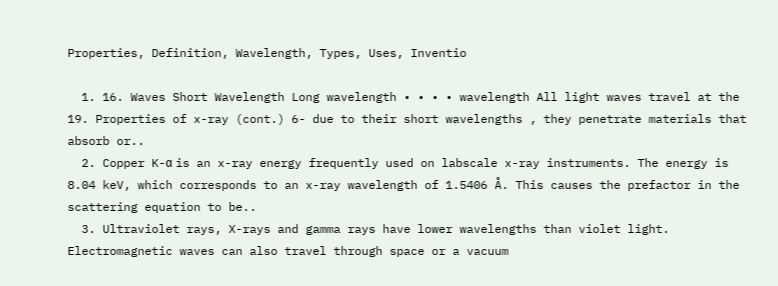Properties, Definition, Wavelength, Types, Uses, Inventio

  1. 16. Waves Short Wavelength Long wavelength • • • • wavelength All light waves travel at the 19. Properties of x-ray (cont.) 6- due to their short wavelengths , they penetrate materials that absorb or..
  2. Copper K-α is an x-ray energy frequently used on labscale x-ray instruments. The energy is 8.04 keV, which corresponds to an x-ray wavelength of 1.5406 Å. This causes the prefactor in the scattering equation to be..
  3. Ultraviolet rays, X-rays and gamma rays have lower wavelengths than violet light. Electromagnetic waves can also travel through space or a vacuum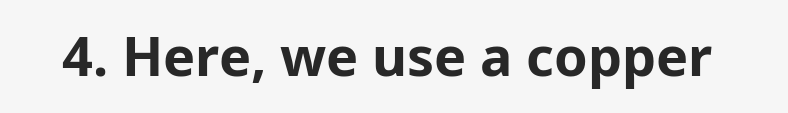4. Here, we use a copper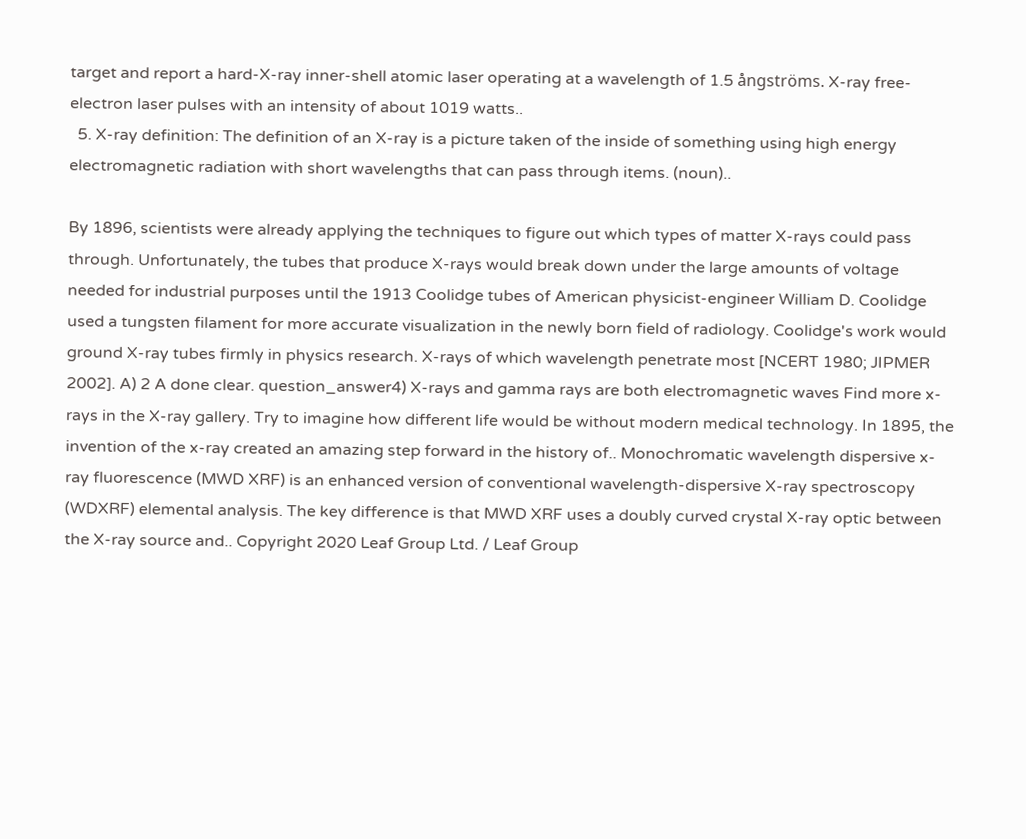target and report a hard-X-ray inner-shell atomic laser operating at a wavelength of 1.5 ångströms. X-ray free-electron laser pulses with an intensity of about 1019 watts..
  5. X-ray definition: The definition of an X-ray is a picture taken of the inside of something using high energy electromagnetic radiation with short wavelengths that can pass through items. (noun)..

By 1896, scientists were already applying the techniques to figure out which types of matter X-rays could pass through. Unfortunately, the tubes that produce X-rays would break down under the large amounts of voltage needed for industrial purposes until the 1913 Coolidge tubes of American physicist-engineer William D. Coolidge used a tungsten filament for more accurate visualization in the newly born field of radiology. Coolidge's work would ground X-ray tubes firmly in physics research. X-rays of which wavelength penetrate most [NCERT 1980; JIPMER 2002]. A) 2 A done clear. question_answer4) X-rays and gamma rays are both electromagnetic waves Find more x-rays in the X-ray gallery. Try to imagine how different life would be without modern medical technology. In 1895, the invention of the x-ray created an amazing step forward in the history of.. Monochromatic wavelength dispersive x-ray fluorescence (MWD XRF) is an enhanced version of conventional wavelength-dispersive X-ray spectroscopy (WDXRF) elemental analysis. The key difference is that MWD XRF uses a doubly curved crystal X-ray optic between the X-ray source and.. Copyright 2020 Leaf Group Ltd. / Leaf Group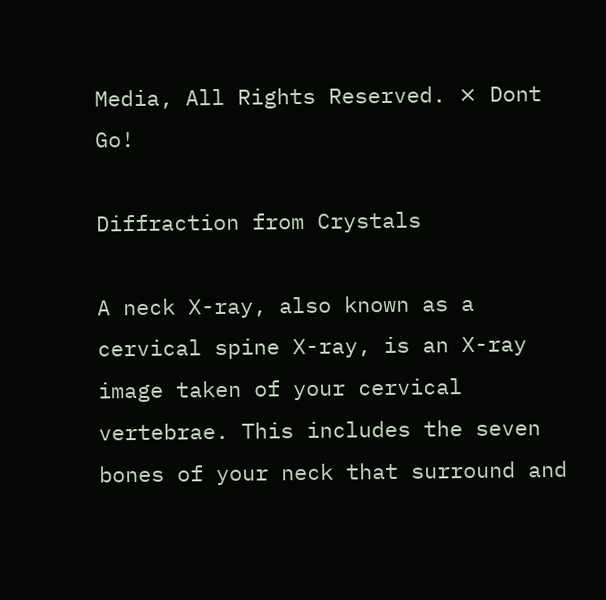Media, All Rights Reserved. ⨯ Dont Go!

Diffraction from Crystals

A neck X-ray, also known as a cervical spine X-ray, is an X-ray image taken of your cervical vertebrae. This includes the seven bones of your neck that surround and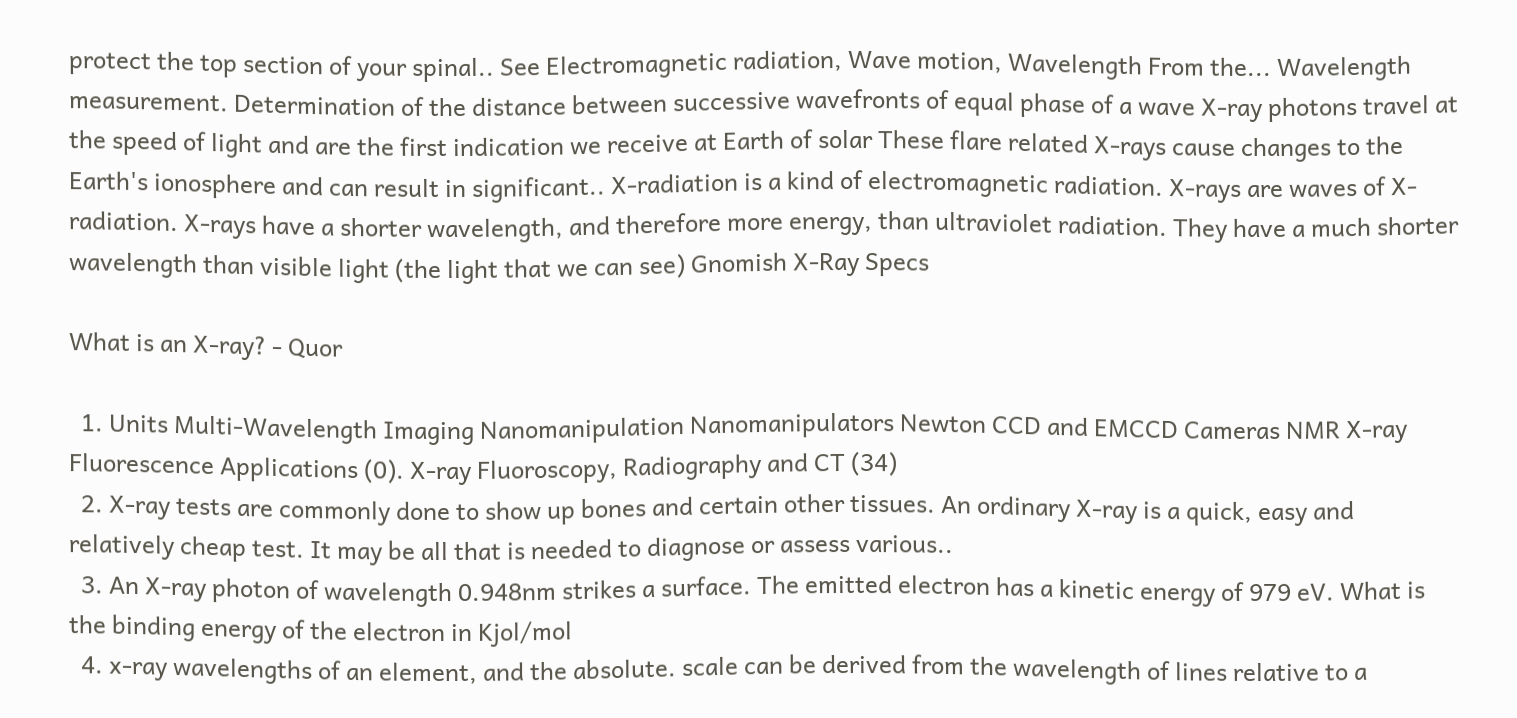protect the top section of your spinal.. See Electromagnetic radiation, Wave motion, Wavelength From the... Wavelength measurement. Determination of the distance between successive wavefronts of equal phase of a wave X-ray photons travel at the speed of light and are the first indication we receive at Earth of solar These flare related X-rays cause changes to the Earth's ionosphere and can result in significant.. X-radiation is a kind of electromagnetic radiation. X-rays are waves of X-radiation. X-rays have a shorter wavelength, and therefore more energy, than ultraviolet radiation. They have a much shorter wavelength than visible light (the light that we can see) Gnomish X-Ray Specs

What is an X-ray? - Quor

  1. Units Multi-Wavelength Imaging Nanomanipulation Nanomanipulators Newton CCD and EMCCD Cameras NMR X-ray Fluorescence Applications (0). X-ray Fluoroscopy, Radiography and CT (34)
  2. X-ray tests are commonly done to show up bones and certain other tissues. An ordinary X-ray is a quick, easy and relatively cheap test. It may be all that is needed to diagnose or assess various..
  3. An X-ray photon of wavelength 0.948nm strikes a surface. The emitted electron has a kinetic energy of 979 eV. What is the binding energy of the electron in Kjol/mol
  4. x-ray wavelengths of an element, and the absolute. scale can be derived from the wavelength of lines relative to a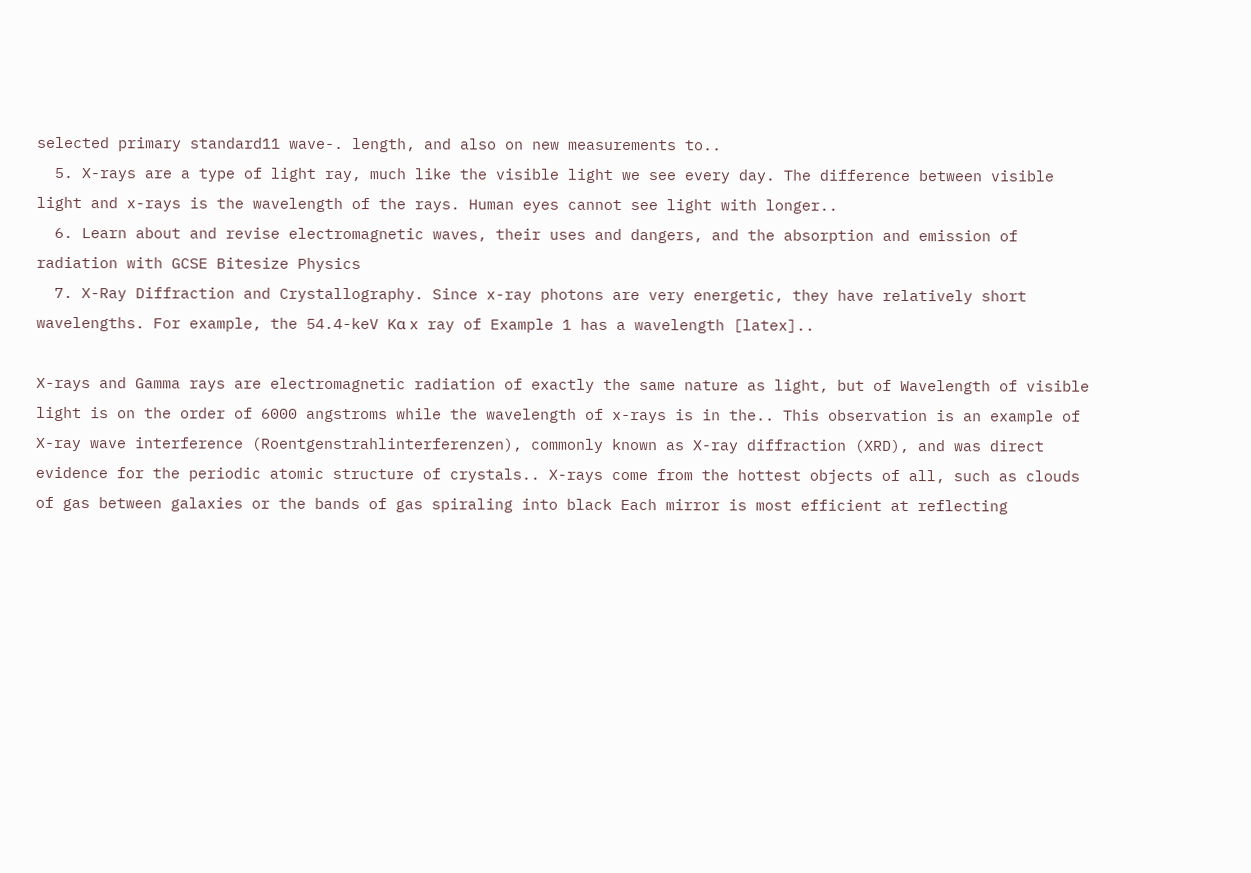selected primary standard11 wave-. length, and also on new measurements to..
  5. X-rays are a type of light ray, much like the visible light we see every day. The difference between visible light and x-rays is the wavelength of the rays. Human eyes cannot see light with longer..
  6. Learn about and revise electromagnetic waves, their uses and dangers, and the absorption and emission of radiation with GCSE Bitesize Physics
  7. X-Ray Diffraction and Crystallography. Since x-ray photons are very energetic, they have relatively short wavelengths. For example, the 54.4-keV Kα x ray of Example 1 has a wavelength [latex]..

X-rays and Gamma rays are electromagnetic radiation of exactly the same nature as light, but of Wavelength of visible light is on the order of 6000 angstroms while the wavelength of x-rays is in the.. This observation is an example of X-ray wave interference (Roentgenstrahlinterferenzen), commonly known as X-ray diffraction (XRD), and was direct evidence for the periodic atomic structure of crystals.. X-rays come from the hottest objects of all, such as clouds of gas between galaxies or the bands of gas spiraling into black Each mirror is most efficient at reflecting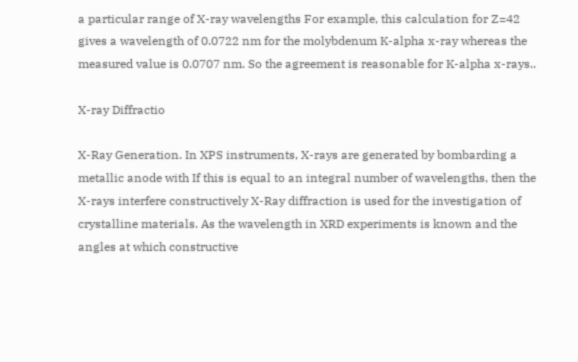a particular range of X-ray wavelengths For example, this calculation for Z=42 gives a wavelength of 0.0722 nm for the molybdenum K-alpha x-ray whereas the measured value is 0.0707 nm. So the agreement is reasonable for K-alpha x-rays..

X-ray Diffractio

X-Ray Generation. In XPS instruments, X-rays are generated by bombarding a metallic anode with If this is equal to an integral number of wavelengths, then the X-rays interfere constructively X-Ray diffraction is used for the investigation of crystalline materials. As the wavelength in XRD experiments is known and the angles at which constructive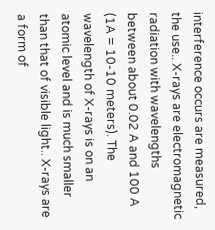interference occurs are measured, the use.. X-rays are electromagnetic radiation with wavelengths between about 0.02 A and 100 A (1A = 10-10 meters). The wavelength of X-rays is on an atomic level and is much smaller than that of visible light.. X-rays are a form of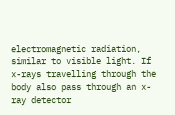electromagnetic radiation, similar to visible light. If x-rays travelling through the body also pass through an x-ray detector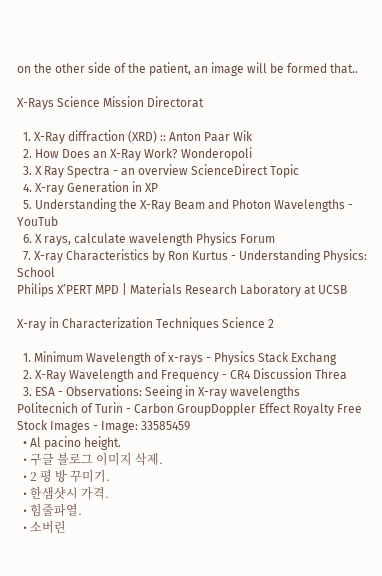on the other side of the patient, an image will be formed that..

X-Rays Science Mission Directorat

  1. X-Ray diffraction (XRD) :: Anton Paar Wik
  2. How Does an X-Ray Work? Wonderopoli
  3. X Ray Spectra - an overview ScienceDirect Topic
  4. X-ray Generation in XP
  5. Understanding the X-Ray Beam and Photon Wavelengths - YouTub
  6. X rays, calculate wavelength Physics Forum
  7. X-ray Characteristics by Ron Kurtus - Understanding Physics: School
Philips X’PERT MPD | Materials Research Laboratory at UCSB

X-ray in Characterization Techniques Science 2

  1. Minimum Wavelength of x-rays - Physics Stack Exchang
  2. X-Ray Wavelength and Frequency - CR4 Discussion Threa
  3. ESA - Observations: Seeing in X-ray wavelengths
Politecnich of Turin - Carbon GroupDoppler Effect Royalty Free Stock Images - Image: 33585459
  • Al pacino height.
  • 구글 블로그 이미지 삭제.
  • 2 평 방 꾸미기.
  • 한샘샷시 가격.
  • 힘줄파열.
  • 소버린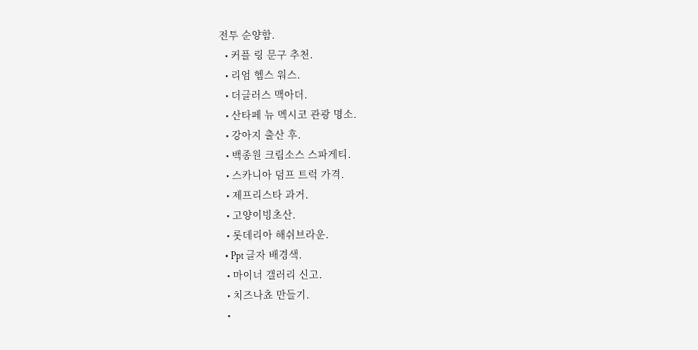전투 순양함.
  • 커플 링 문구 추천.
  • 리엄 헴스 워스.
  • 더글러스 맥아더.
  • 산타페 뉴 멕시코 관광 명소.
  • 강아지 출산 후.
  • 백종원 크림소스 스파게티.
  • 스카니아 덤프 트럭 가격.
  • 제프리스타 과거.
  • 고양이빙초산.
  • 롯데리아 해쉬브라운.
  • Ppt 글자 배경색.
  • 마이너 갤러리 신고.
  • 치즈나쵸 만들기.
  •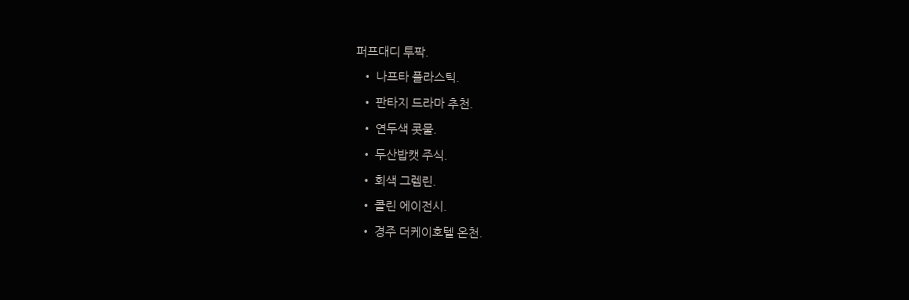퍼프대디 투팍.
  • 나프타 플라스틱.
  • 판타지 드라마 추천.
  • 연두색 콧물.
  • 두산밥캣 주식.
  • 회색 그렘린.
  • 콜린 에이전시.
  • 경주 더케이호텔 온천.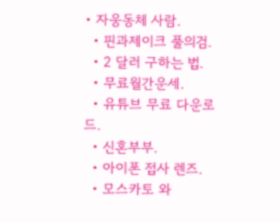• 자웅동체 사람.
  • 핀과제이크 풀의검.
  • 2 달러 구하는 법.
  • 무료월간운세.
  • 유튜브 무료 다운로드.
  • 신혼부부.
  • 아이폰 접사 렌즈.
  • 모스카토 와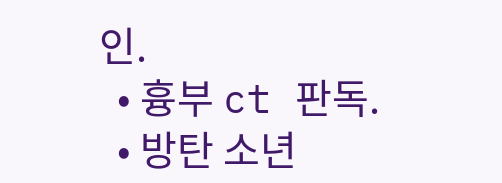인.
  • 흉부 ct 판독.
  • 방탄 소년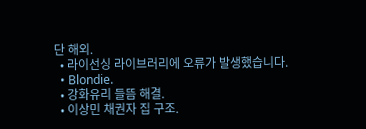단 해외.
  • 라이선싱 라이브러리에 오류가 발생했습니다.
  • Blondie.
  • 강화유리 들뜸 해결.
  • 이상민 채권자 집 구조.